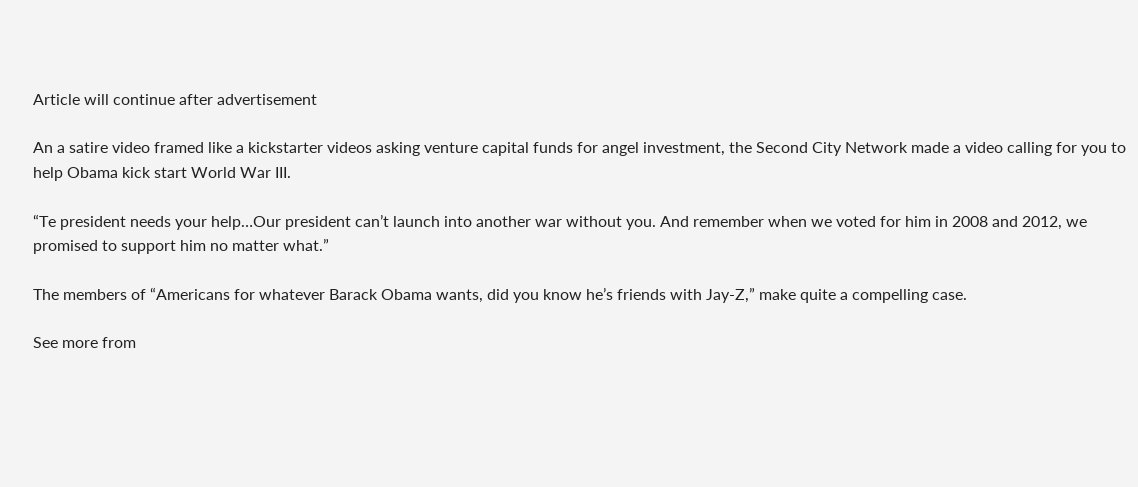Article will continue after advertisement

An a satire video framed like a kickstarter videos asking venture capital funds for angel investment, the Second City Network made a video calling for you to help Obama kick start World War III.

“Te president needs your help…Our president can’t launch into another war without you. And remember when we voted for him in 2008 and 2012, we promised to support him no matter what.”

The members of “Americans for whatever Barack Obama wants, did you know he’s friends with Jay-Z,” make quite a compelling case.

See more from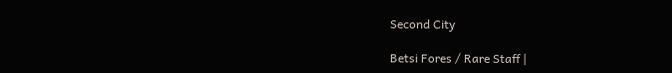Second City

Betsi Fores / Rare Staff |